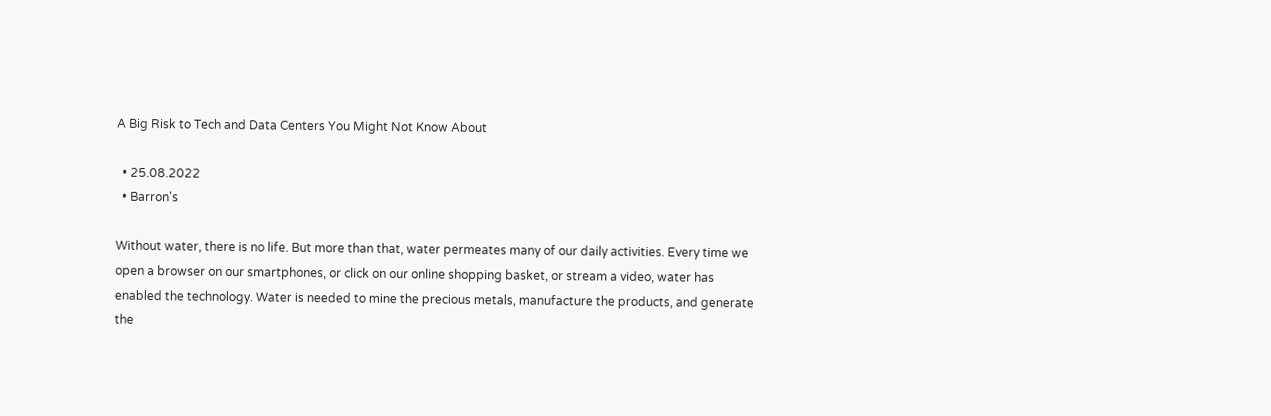A Big Risk to Tech and Data Centers You Might Not Know About

  • 25.08.2022
  • Barron's

Without water, there is no life. But more than that, water permeates many of our daily activities. Every time we open a browser on our smartphones, or click on our online shopping basket, or stream a video, water has enabled the technology. Water is needed to mine the precious metals, manufacture the products, and generate the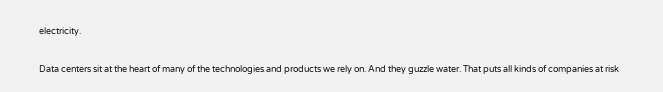electricity.

Data centers sit at the heart of many of the technologies and products we rely on. And they guzzle water. That puts all kinds of companies at risk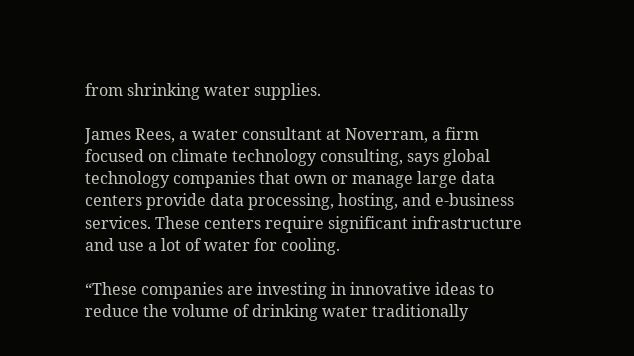from shrinking water supplies.

James Rees, a water consultant at Noverram, a firm focused on climate technology consulting, says global technology companies that own or manage large data centers provide data processing, hosting, and e-business services. These centers require significant infrastructure and use a lot of water for cooling.

“These companies are investing in innovative ideas to reduce the volume of drinking water traditionally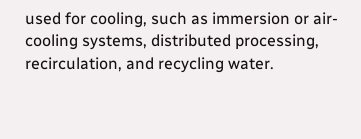used for cooling, such as immersion or air-cooling systems, distributed processing, recirculation, and recycling water.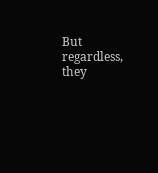But regardless, they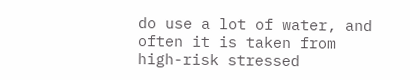do use a lot of water, and often it is taken from high-risk stressed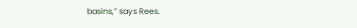basins,” says Rees.